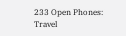233 Open Phones: Travel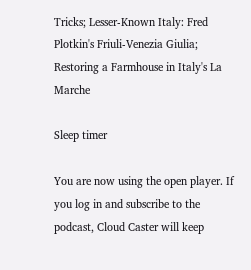Tricks; Lesser-Known Italy: Fred Plotkin's Friuli-Venezia Giulia; Restoring a Farmhouse in Italy's La Marche

Sleep timer

You are now using the open player. If you log in and subscribe to the podcast, Cloud Caster will keep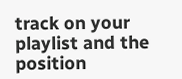track on your playlist and the position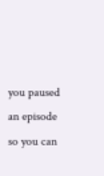you paused an episode so you can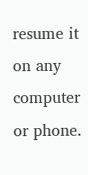resume it on any computer or phone.